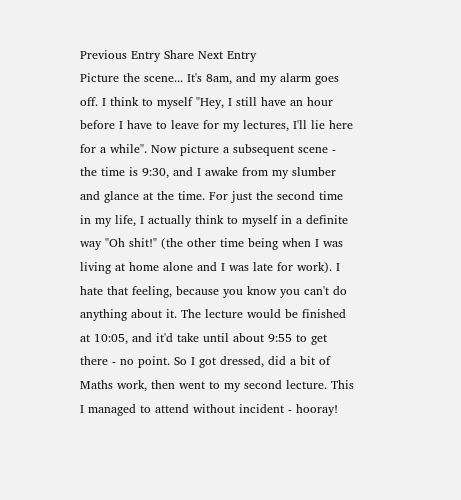Previous Entry Share Next Entry
Picture the scene... It's 8am, and my alarm goes off. I think to myself "Hey, I still have an hour before I have to leave for my lectures, I'll lie here for a while". Now picture a subsequent scene - the time is 9:30, and I awake from my slumber and glance at the time. For just the second time in my life, I actually think to myself in a definite way "Oh shit!" (the other time being when I was living at home alone and I was late for work). I hate that feeling, because you know you can't do anything about it. The lecture would be finished at 10:05, and it'd take until about 9:55 to get there - no point. So I got dressed, did a bit of Maths work, then went to my second lecture. This I managed to attend without incident - hooray!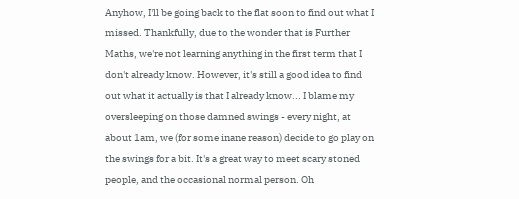Anyhow, I'll be going back to the flat soon to find out what I missed. Thankfully, due to the wonder that is Further Maths, we're not learning anything in the first term that I don't already know. However, it's still a good idea to find out what it actually is that I already know... I blame my oversleeping on those damned swings - every night, at about 1am, we (for some inane reason) decide to go play on the swings for a bit. It's a great way to meet scary stoned people, and the occasional normal person. Oh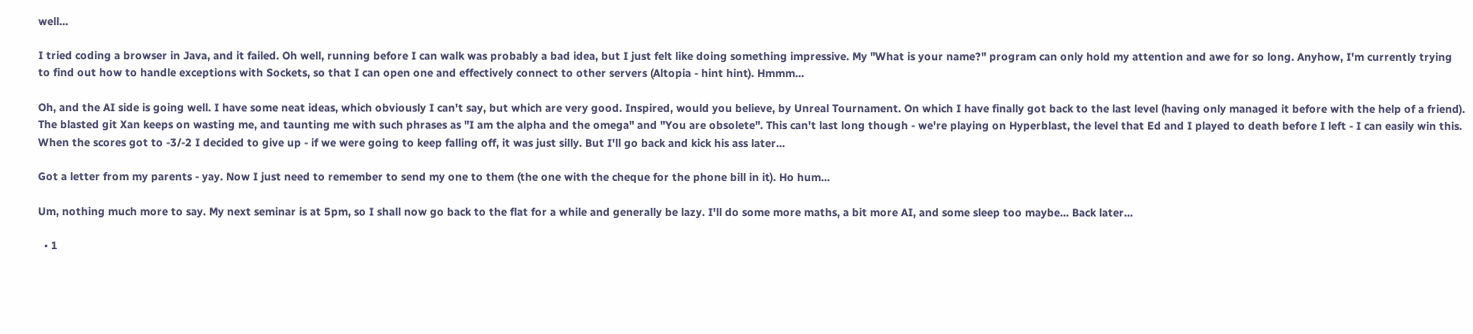well...

I tried coding a browser in Java, and it failed. Oh well, running before I can walk was probably a bad idea, but I just felt like doing something impressive. My "What is your name?" program can only hold my attention and awe for so long. Anyhow, I'm currently trying to find out how to handle exceptions with Sockets, so that I can open one and effectively connect to other servers (Altopia - hint hint). Hmmm...

Oh, and the AI side is going well. I have some neat ideas, which obviously I can't say, but which are very good. Inspired, would you believe, by Unreal Tournament. On which I have finally got back to the last level (having only managed it before with the help of a friend). The blasted git Xan keeps on wasting me, and taunting me with such phrases as "I am the alpha and the omega" and "You are obsolete". This can't last long though - we're playing on Hyperblast, the level that Ed and I played to death before I left - I can easily win this. When the scores got to -3/-2 I decided to give up - if we were going to keep falling off, it was just silly. But I'll go back and kick his ass later...

Got a letter from my parents - yay. Now I just need to remember to send my one to them (the one with the cheque for the phone bill in it). Ho hum...

Um, nothing much more to say. My next seminar is at 5pm, so I shall now go back to the flat for a while and generally be lazy. I'll do some more maths, a bit more AI, and some sleep too maybe... Back later...

  • 1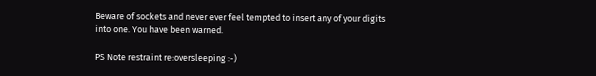Beware of sockets and never ever feel tempted to insert any of your digits into one. You have been warned.

PS Note restraint re:oversleeping :-)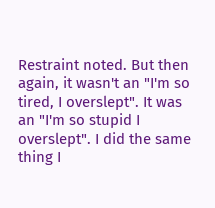Restraint noted. But then again, it wasn't an "I'm so tired, I overslept". It was an "I'm so stupid I overslept". I did the same thing I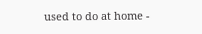used to do at home -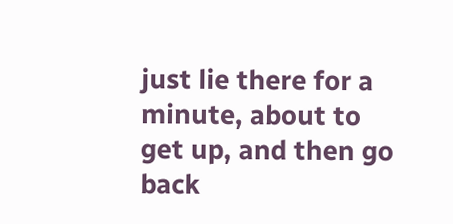just lie there for a minute, about to get up, and then go back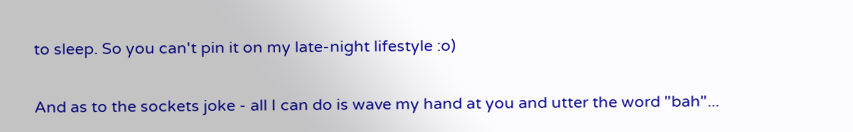to sleep. So you can't pin it on my late-night lifestyle :o)

And as to the sockets joke - all I can do is wave my hand at you and utter the word "bah"...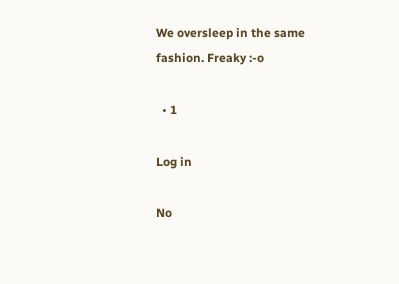We oversleep in the same fashion. Freaky :-o

  • 1

Log in

No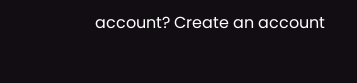account? Create an account